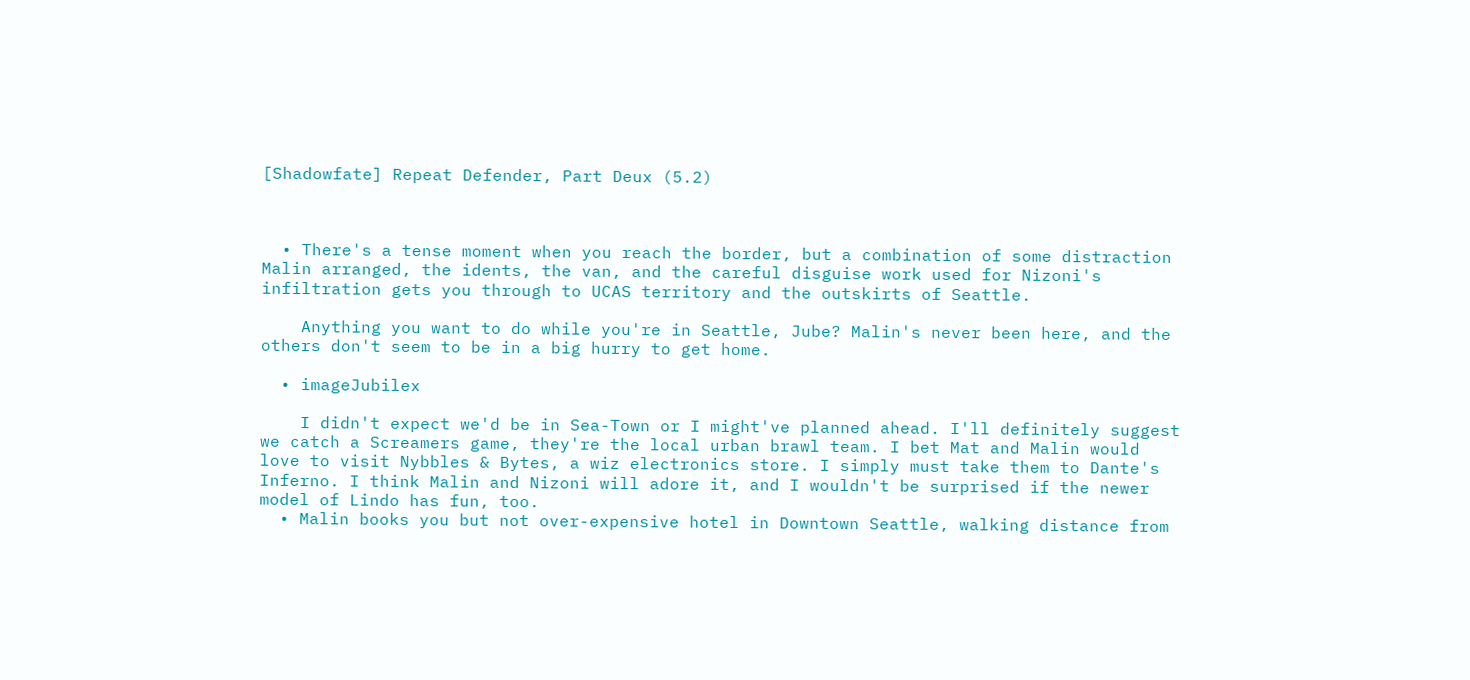[Shadowfate] Repeat Defender, Part Deux (5.2)



  • There's a tense moment when you reach the border, but a combination of some distraction Malin arranged, the idents, the van, and the careful disguise work used for Nizoni's infiltration gets you through to UCAS territory and the outskirts of Seattle.

    Anything you want to do while you're in Seattle, Jube? Malin's never been here, and the others don't seem to be in a big hurry to get home.

  • imageJubilex

    I didn't expect we'd be in Sea-Town or I might've planned ahead. I'll definitely suggest we catch a Screamers game, they're the local urban brawl team. I bet Mat and Malin would love to visit Nybbles & Bytes, a wiz electronics store. I simply must take them to Dante's Inferno. I think Malin and Nizoni will adore it, and I wouldn't be surprised if the newer model of Lindo has fun, too.
  • Malin books you but not over-expensive hotel in Downtown Seattle, walking distance from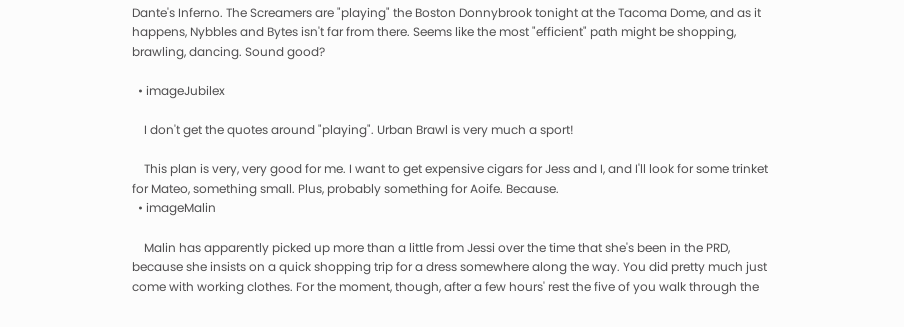Dante's Inferno. The Screamers are "playing" the Boston Donnybrook tonight at the Tacoma Dome, and as it happens, Nybbles and Bytes isn't far from there. Seems like the most "efficient" path might be shopping, brawling, dancing. Sound good?

  • imageJubilex

    I don't get the quotes around "playing". Urban Brawl is very much a sport!

    This plan is very, very good for me. I want to get expensive cigars for Jess and I, and I'll look for some trinket for Mateo, something small. Plus, probably something for Aoife. Because.
  • imageMalin

    Malin has apparently picked up more than a little from Jessi over the time that she's been in the PRD, because she insists on a quick shopping trip for a dress somewhere along the way. You did pretty much just come with working clothes. For the moment, though, after a few hours' rest the five of you walk through the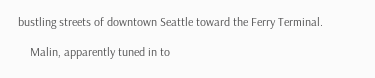bustling streets of downtown Seattle toward the Ferry Terminal.

    Malin, apparently tuned in to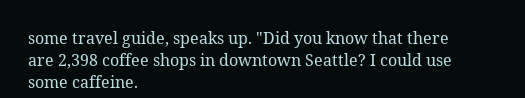some travel guide, speaks up. "Did you know that there are 2,398 coffee shops in downtown Seattle? I could use some caffeine.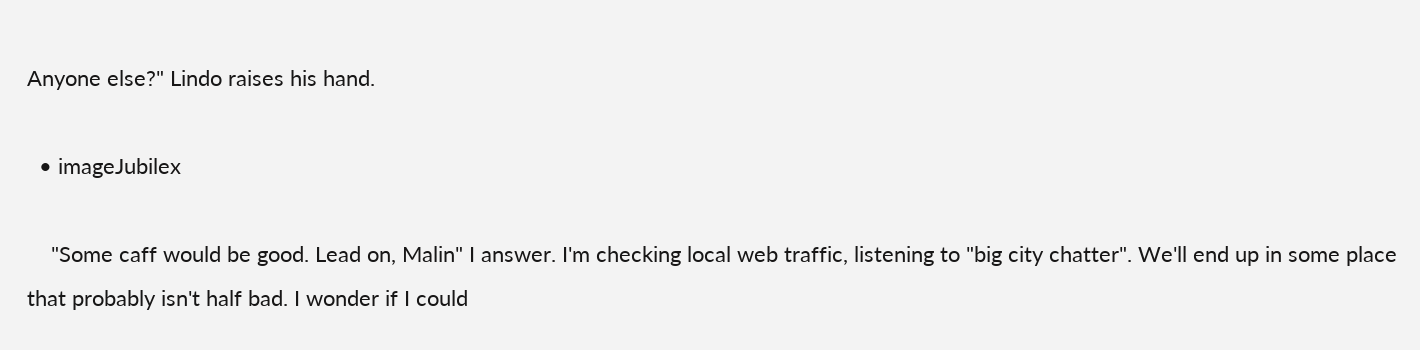Anyone else?" Lindo raises his hand.

  • imageJubilex

    "Some caff would be good. Lead on, Malin" I answer. I'm checking local web traffic, listening to "big city chatter". We'll end up in some place that probably isn't half bad. I wonder if I could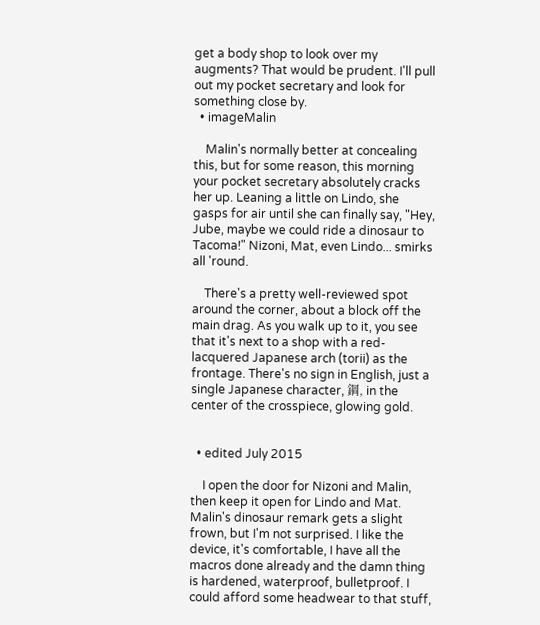get a body shop to look over my augments? That would be prudent. I'll pull out my pocket secretary and look for something close by.
  • imageMalin

    Malin's normally better at concealing this, but for some reason, this morning your pocket secretary absolutely cracks her up. Leaning a little on Lindo, she gasps for air until she can finally say, "Hey, Jube, maybe we could ride a dinosaur to Tacoma!" Nizoni, Mat, even Lindo... smirks all 'round.

    There's a pretty well-reviewed spot around the corner, about a block off the main drag. As you walk up to it, you see that it's next to a shop with a red-lacquered Japanese arch (torii) as the frontage. There's no sign in English, just a single Japanese character, 鋼, in the center of the crosspiece, glowing gold.


  • edited July 2015

    I open the door for Nizoni and Malin, then keep it open for Lindo and Mat. Malin's dinosaur remark gets a slight frown, but I'm not surprised. I like the device, it's comfortable, I have all the macros done already and the damn thing is hardened, waterproof, bulletproof. I could afford some headwear to that stuff,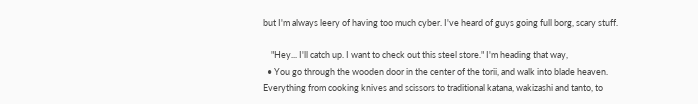but I'm always leery of having too much cyber. I've heard of guys going full borg, scary stuff.

    "Hey... I'll catch up. I want to check out this steel store." I'm heading that way,
  • You go through the wooden door in the center of the torii, and walk into blade heaven. Everything from cooking knives and scissors to traditional katana, wakizashi and tanto, to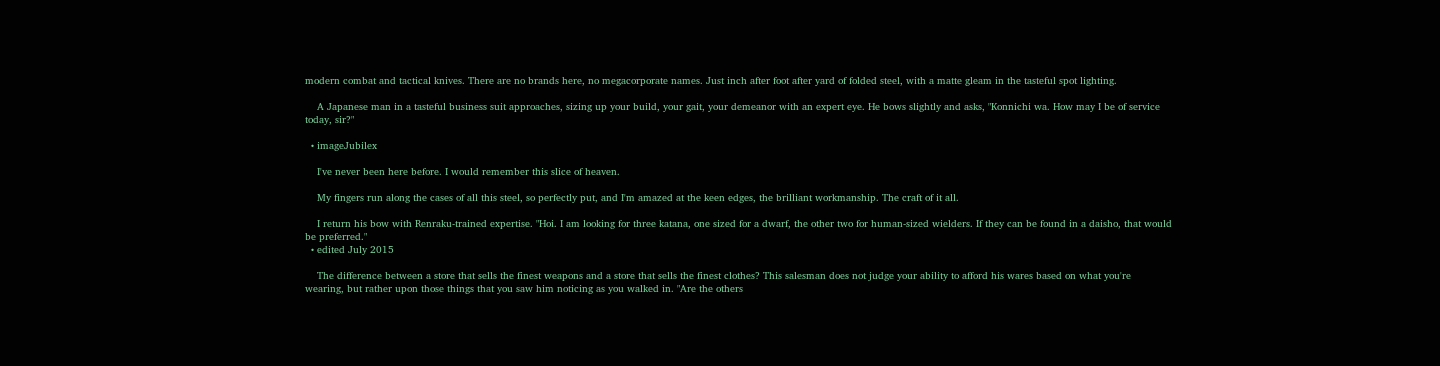modern combat and tactical knives. There are no brands here, no megacorporate names. Just inch after foot after yard of folded steel, with a matte gleam in the tasteful spot lighting.

    A Japanese man in a tasteful business suit approaches, sizing up your build, your gait, your demeanor with an expert eye. He bows slightly and asks, "Konnichi wa. How may I be of service today, sir?"

  • imageJubilex

    I've never been here before. I would remember this slice of heaven.

    My fingers run along the cases of all this steel, so perfectly put, and I'm amazed at the keen edges, the brilliant workmanship. The craft of it all.

    I return his bow with Renraku-trained expertise. "Hoi. I am looking for three katana, one sized for a dwarf, the other two for human-sized wielders. If they can be found in a daisho, that would be preferred."
  • edited July 2015

    The difference between a store that sells the finest weapons and a store that sells the finest clothes? This salesman does not judge your ability to afford his wares based on what you're wearing, but rather upon those things that you saw him noticing as you walked in. "Are the others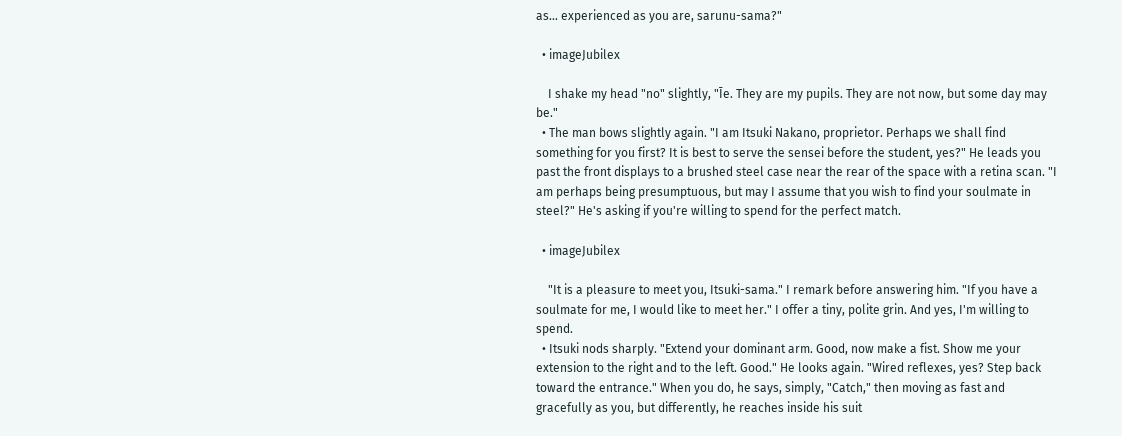as... experienced as you are, sarunu-sama?"

  • imageJubilex

    I shake my head "no" slightly, "Īe. They are my pupils. They are not now, but some day may be."
  • The man bows slightly again. "I am Itsuki Nakano, proprietor. Perhaps we shall find something for you first? It is best to serve the sensei before the student, yes?" He leads you past the front displays to a brushed steel case near the rear of the space with a retina scan. "I am perhaps being presumptuous, but may I assume that you wish to find your soulmate in steel?" He's asking if you're willing to spend for the perfect match.

  • imageJubilex

    "It is a pleasure to meet you, Itsuki-sama." I remark before answering him. "If you have a soulmate for me, I would like to meet her." I offer a tiny, polite grin. And yes, I'm willing to spend.
  • Itsuki nods sharply. "Extend your dominant arm. Good, now make a fist. Show me your extension to the right and to the left. Good." He looks again. "Wired reflexes, yes? Step back toward the entrance." When you do, he says, simply, "Catch," then moving as fast and gracefully as you, but differently, he reaches inside his suit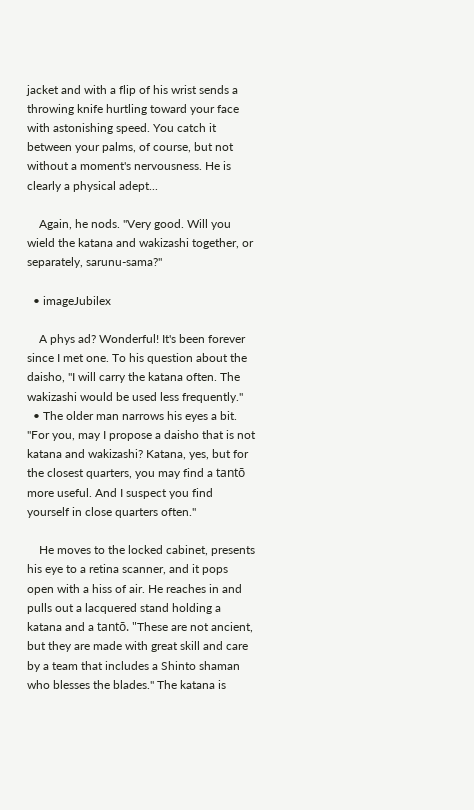jacket and with a flip of his wrist sends a throwing knife hurtling toward your face with astonishing speed. You catch it between your palms, of course, but not without a moment's nervousness. He is clearly a physical adept...

    Again, he nods. "Very good. Will you wield the katana and wakizashi together, or separately, sarunu-sama?"

  • imageJubilex

    A phys ad? Wonderful! It's been forever since I met one. To his question about the daisho, "I will carry the katana often. The wakizashi would be used less frequently."
  • The older man narrows his eyes a bit. "For you, may I propose a daisho that is not katana and wakizashi? Katana, yes, but for the closest quarters, you may find a tantō more useful. And I suspect you find yourself in close quarters often."

    He moves to the locked cabinet, presents his eye to a retina scanner, and it pops open with a hiss of air. He reaches in and pulls out a lacquered stand holding a katana and a tantō. "These are not ancient, but they are made with great skill and care by a team that includes a Shinto shaman who blesses the blades." The katana is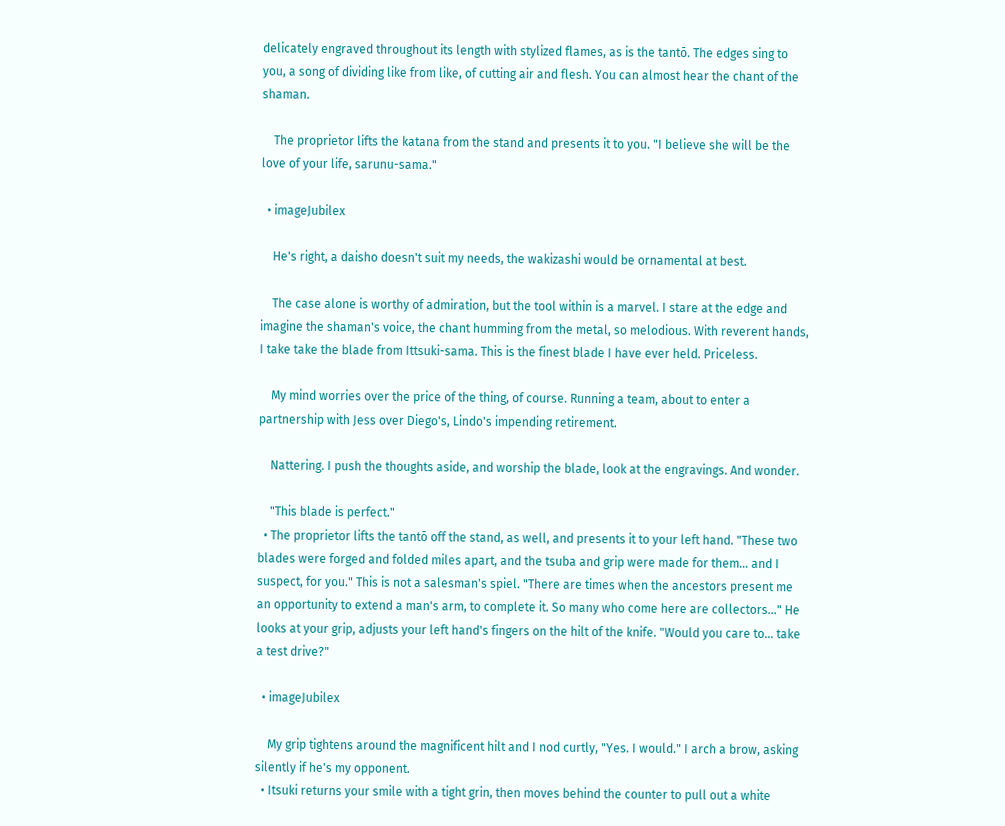delicately engraved throughout its length with stylized flames, as is the tantō. The edges sing to you, a song of dividing like from like, of cutting air and flesh. You can almost hear the chant of the shaman.

    The proprietor lifts the katana from the stand and presents it to you. "I believe she will be the love of your life, sarunu-sama."

  • imageJubilex

    He's right, a daisho doesn't suit my needs, the wakizashi would be ornamental at best.

    The case alone is worthy of admiration, but the tool within is a marvel. I stare at the edge and imagine the shaman's voice, the chant humming from the metal, so melodious. With reverent hands, I take take the blade from Ittsuki-sama. This is the finest blade I have ever held. Priceless.

    My mind worries over the price of the thing, of course. Running a team, about to enter a partnership with Jess over Diego's, Lindo's impending retirement.

    Nattering. I push the thoughts aside, and worship the blade, look at the engravings. And wonder.

    "This blade is perfect."
  • The proprietor lifts the tantō off the stand, as well, and presents it to your left hand. "These two blades were forged and folded miles apart, and the tsuba and grip were made for them... and I suspect, for you." This is not a salesman's spiel. "There are times when the ancestors present me an opportunity to extend a man's arm, to complete it. So many who come here are collectors..." He looks at your grip, adjusts your left hand's fingers on the hilt of the knife. "Would you care to... take a test drive?"

  • imageJubilex

    My grip tightens around the magnificent hilt and I nod curtly, "Yes. I would." I arch a brow, asking silently if he's my opponent.
  • Itsuki returns your smile with a tight grin, then moves behind the counter to pull out a white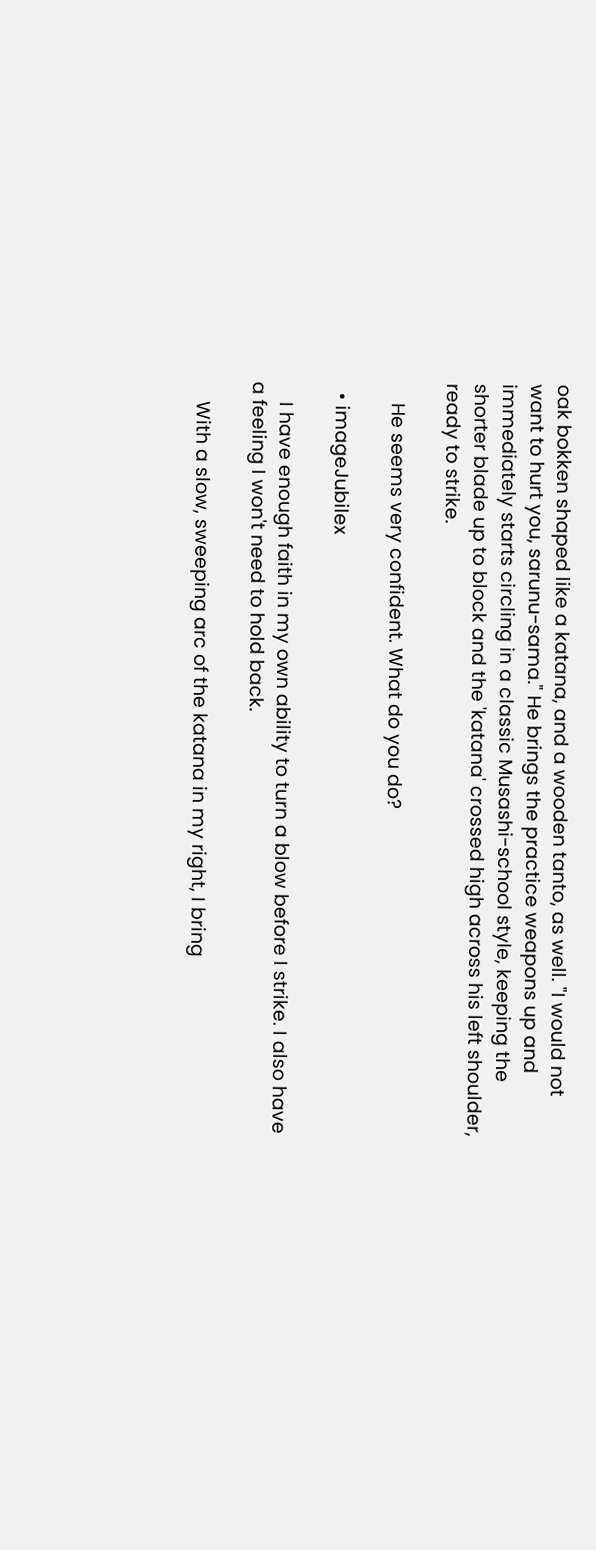oak bokken shaped like a katana, and a wooden tanto, as well. "I would not want to hurt you, sarunu-sama." He brings the practice weapons up and immediately starts circling in a classic Musashi-school style, keeping the shorter blade up to block and the 'katana' crossed high across his left shoulder, ready to strike.

    He seems very confident. What do you do?

  • imageJubilex

    I have enough faith in my own ability to turn a blow before I strike. I also have a feeling I won't need to hold back.

    With a slow, sweeping arc of the katana in my right, I bring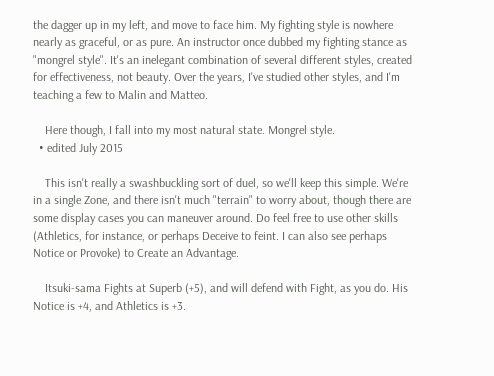the dagger up in my left, and move to face him. My fighting style is nowhere nearly as graceful, or as pure. An instructor once dubbed my fighting stance as "mongrel style". It's an inelegant combination of several different styles, created for effectiveness, not beauty. Over the years, I've studied other styles, and I'm teaching a few to Malin and Matteo.

    Here though, I fall into my most natural state. Mongrel style.
  • edited July 2015

    This isn't really a swashbuckling sort of duel, so we'll keep this simple. We're in a single Zone, and there isn't much "terrain" to worry about, though there are some display cases you can maneuver around. Do feel free to use other skills (Athletics, for instance, or perhaps Deceive to feint. I can also see perhaps Notice or Provoke) to Create an Advantage.

    Itsuki-sama Fights at Superb (+5), and will defend with Fight, as you do. His Notice is +4, and Athletics is +3.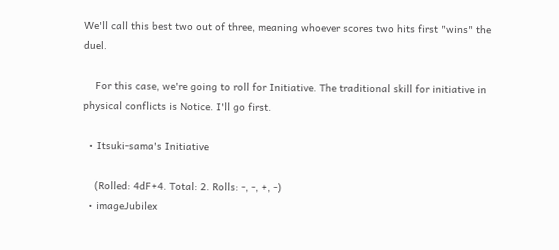We'll call this best two out of three, meaning whoever scores two hits first "wins" the duel.

    For this case, we're going to roll for Initiative. The traditional skill for initiative in physical conflicts is Notice. I'll go first.

  • Itsuki-sama's Initiative

    (Rolled: 4dF+4. Total: 2. Rolls: -, -, +, -)
  • imageJubilex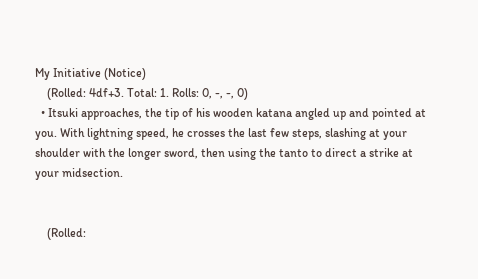My Initiative (Notice)
    (Rolled: 4df+3. Total: 1. Rolls: 0, -, -, 0)
  • Itsuki approaches, the tip of his wooden katana angled up and pointed at you. With lightning speed, he crosses the last few steps, slashing at your shoulder with the longer sword, then using the tanto to direct a strike at your midsection.


    (Rolled: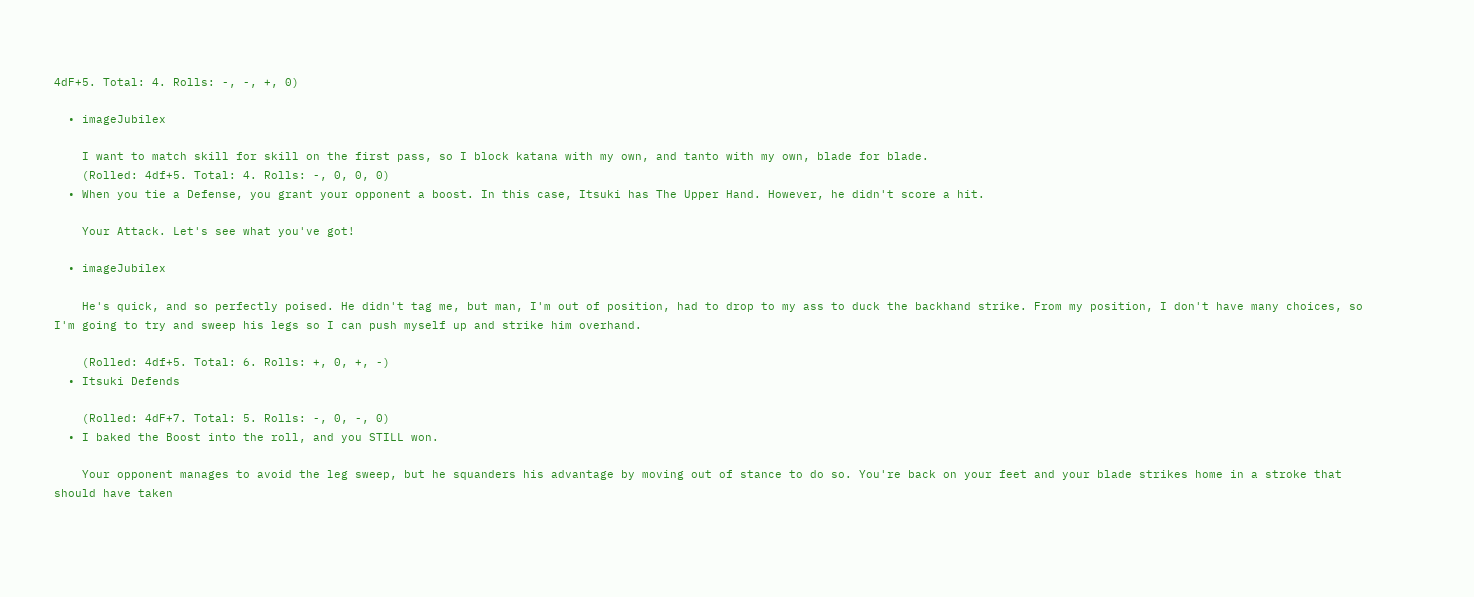4dF+5. Total: 4. Rolls: -, -, +, 0)

  • imageJubilex

    I want to match skill for skill on the first pass, so I block katana with my own, and tanto with my own, blade for blade.
    (Rolled: 4df+5. Total: 4. Rolls: -, 0, 0, 0)
  • When you tie a Defense, you grant your opponent a boost. In this case, Itsuki has The Upper Hand. However, he didn't score a hit.

    Your Attack. Let's see what you've got!

  • imageJubilex

    He's quick, and so perfectly poised. He didn't tag me, but man, I'm out of position, had to drop to my ass to duck the backhand strike. From my position, I don't have many choices, so I'm going to try and sweep his legs so I can push myself up and strike him overhand.

    (Rolled: 4df+5. Total: 6. Rolls: +, 0, +, -)
  • Itsuki Defends

    (Rolled: 4dF+7. Total: 5. Rolls: -, 0, -, 0)
  • I baked the Boost into the roll, and you STILL won.

    Your opponent manages to avoid the leg sweep, but he squanders his advantage by moving out of stance to do so. You're back on your feet and your blade strikes home in a stroke that should have taken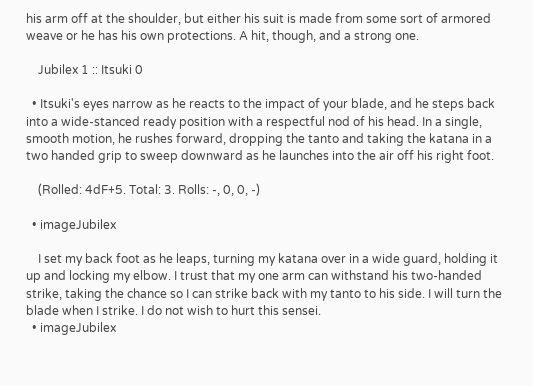his arm off at the shoulder, but either his suit is made from some sort of armored weave or he has his own protections. A hit, though, and a strong one.

    Jubilex 1 :: Itsuki 0

  • Itsuki's eyes narrow as he reacts to the impact of your blade, and he steps back into a wide-stanced ready position with a respectful nod of his head. In a single, smooth motion, he rushes forward, dropping the tanto and taking the katana in a two handed grip to sweep downward as he launches into the air off his right foot.

    (Rolled: 4dF+5. Total: 3. Rolls: -, 0, 0, -)

  • imageJubilex

    I set my back foot as he leaps, turning my katana over in a wide guard, holding it up and locking my elbow. I trust that my one arm can withstand his two-handed strike, taking the chance so I can strike back with my tanto to his side. I will turn the blade when I strike. I do not wish to hurt this sensei.
  • imageJubilex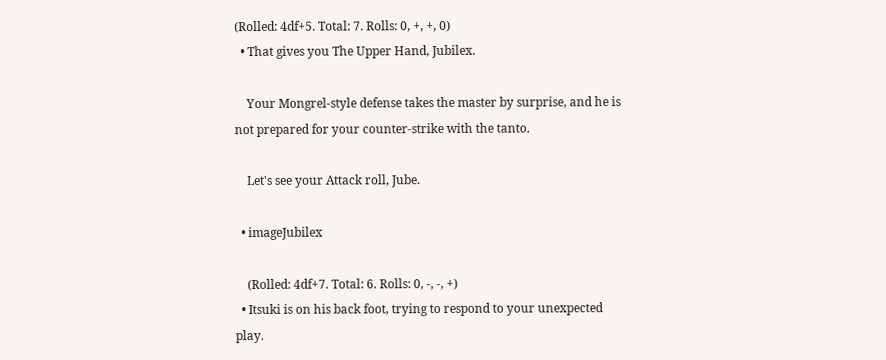(Rolled: 4df+5. Total: 7. Rolls: 0, +, +, 0)
  • That gives you The Upper Hand, Jubilex.

    Your Mongrel-style defense takes the master by surprise, and he is not prepared for your counter-strike with the tanto.

    Let's see your Attack roll, Jube.

  • imageJubilex

    (Rolled: 4df+7. Total: 6. Rolls: 0, -, -, +)
  • Itsuki is on his back foot, trying to respond to your unexpected play.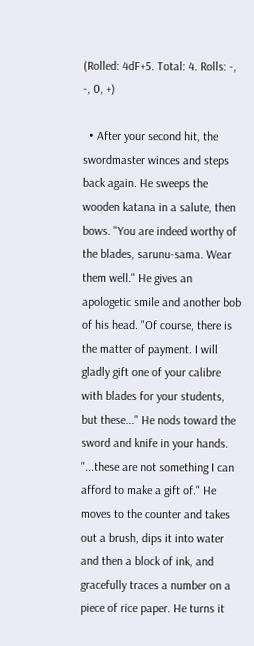(Rolled: 4dF+5. Total: 4. Rolls: -, -, 0, +)

  • After your second hit, the swordmaster winces and steps back again. He sweeps the wooden katana in a salute, then bows. "You are indeed worthy of the blades, sarunu-sama. Wear them well." He gives an apologetic smile and another bob of his head. "Of course, there is the matter of payment. I will gladly gift one of your calibre with blades for your students, but these..." He nods toward the sword and knife in your hands. "...these are not something I can afford to make a gift of." He moves to the counter and takes out a brush, dips it into water and then a block of ink, and gracefully traces a number on a piece of rice paper. He turns it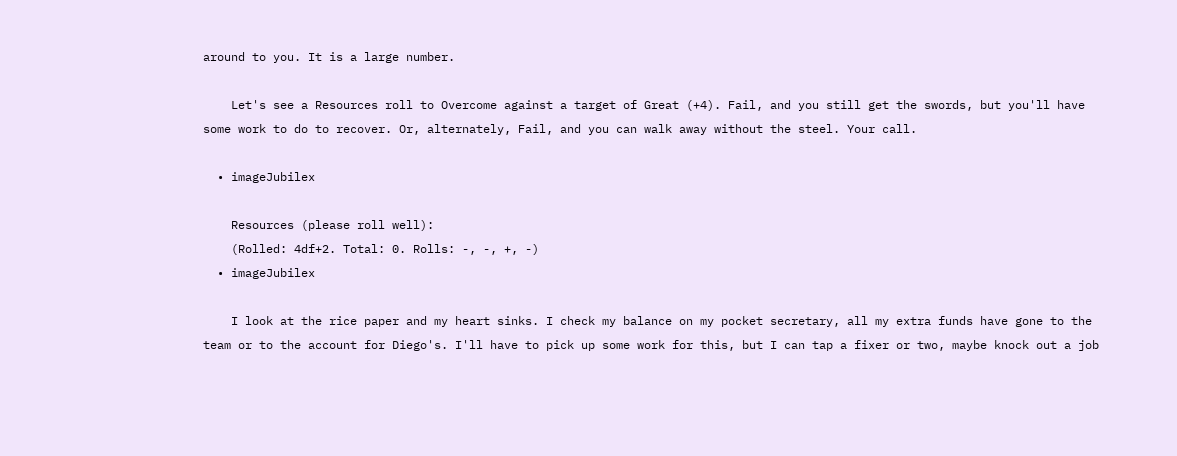around to you. It is a large number.

    Let's see a Resources roll to Overcome against a target of Great (+4). Fail, and you still get the swords, but you'll have some work to do to recover. Or, alternately, Fail, and you can walk away without the steel. Your call.

  • imageJubilex

    Resources (please roll well):
    (Rolled: 4df+2. Total: 0. Rolls: -, -, +, -)
  • imageJubilex

    I look at the rice paper and my heart sinks. I check my balance on my pocket secretary, all my extra funds have gone to the team or to the account for Diego's. I'll have to pick up some work for this, but I can tap a fixer or two, maybe knock out a job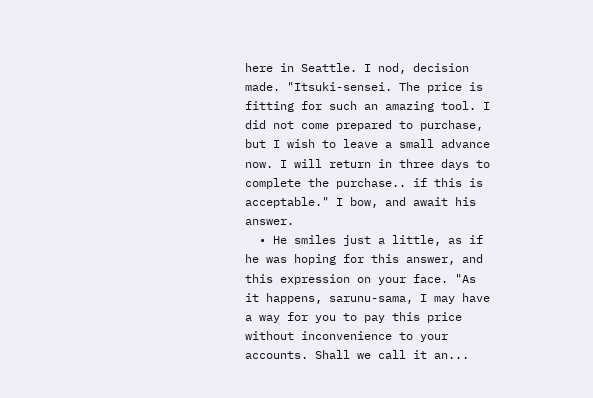here in Seattle. I nod, decision made. "Itsuki-sensei. The price is fitting for such an amazing tool. I did not come prepared to purchase, but I wish to leave a small advance now. I will return in three days to complete the purchase.. if this is acceptable." I bow, and await his answer.
  • He smiles just a little, as if he was hoping for this answer, and this expression on your face. "As it happens, sarunu-sama, I may have a way for you to pay this price without inconvenience to your accounts. Shall we call it an...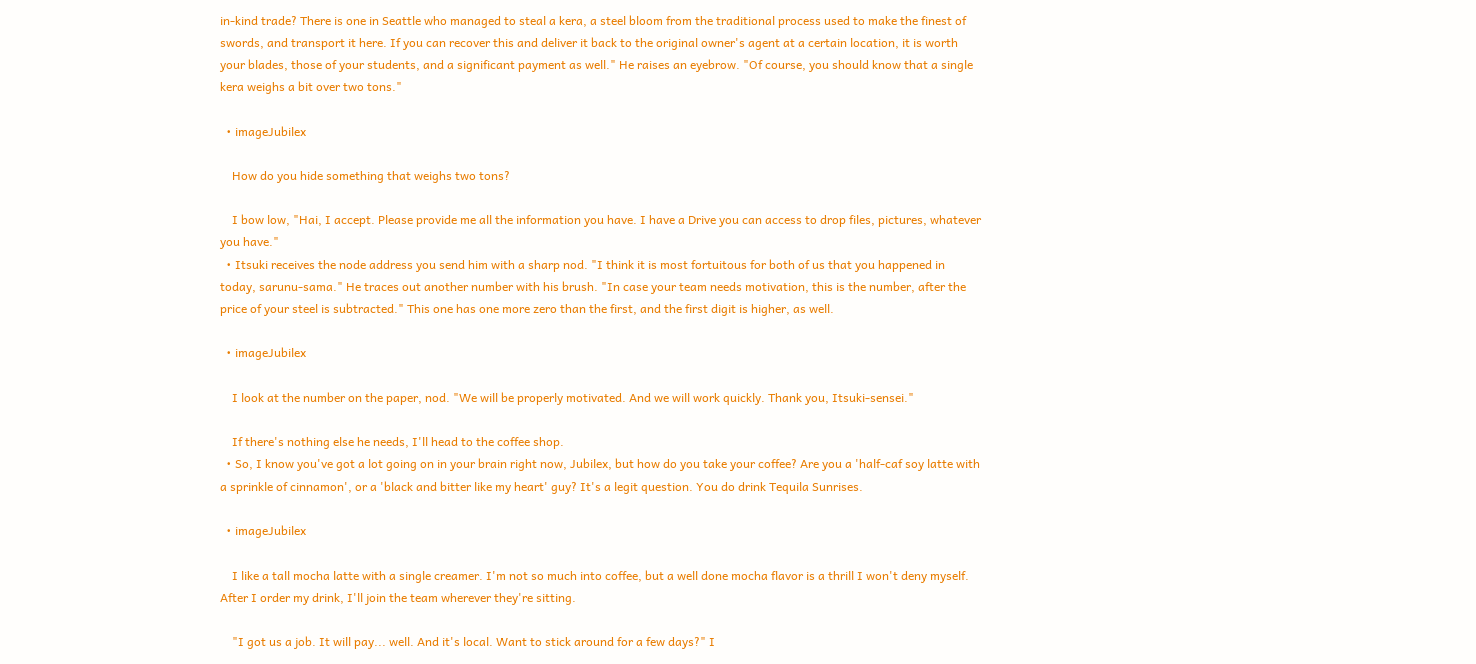in-kind trade? There is one in Seattle who managed to steal a kera, a steel bloom from the traditional process used to make the finest of swords, and transport it here. If you can recover this and deliver it back to the original owner's agent at a certain location, it is worth your blades, those of your students, and a significant payment as well." He raises an eyebrow. "Of course, you should know that a single kera weighs a bit over two tons."

  • imageJubilex

    How do you hide something that weighs two tons?

    I bow low, "Hai, I accept. Please provide me all the information you have. I have a Drive you can access to drop files, pictures, whatever you have."
  • Itsuki receives the node address you send him with a sharp nod. "I think it is most fortuitous for both of us that you happened in today, sarunu-sama." He traces out another number with his brush. "In case your team needs motivation, this is the number, after the price of your steel is subtracted." This one has one more zero than the first, and the first digit is higher, as well.

  • imageJubilex

    I look at the number on the paper, nod. "We will be properly motivated. And we will work quickly. Thank you, Itsuki-sensei."

    If there's nothing else he needs, I'll head to the coffee shop.
  • So, I know you've got a lot going on in your brain right now, Jubilex, but how do you take your coffee? Are you a 'half-caf soy latte with a sprinkle of cinnamon', or a 'black and bitter like my heart' guy? It's a legit question. You do drink Tequila Sunrises.

  • imageJubilex

    I like a tall mocha latte with a single creamer. I'm not so much into coffee, but a well done mocha flavor is a thrill I won't deny myself. After I order my drink, I'll join the team wherever they're sitting.

    "I got us a job. It will pay... well. And it's local. Want to stick around for a few days?" I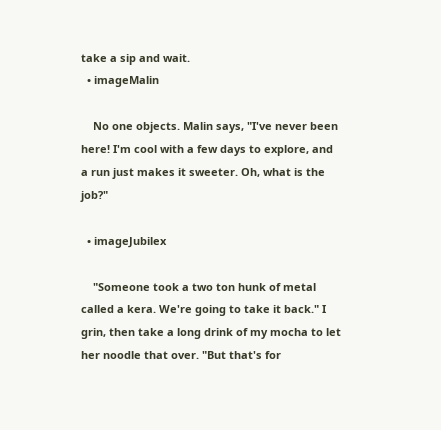take a sip and wait.
  • imageMalin

    No one objects. Malin says, "I've never been here! I'm cool with a few days to explore, and a run just makes it sweeter. Oh, what is the job?"

  • imageJubilex

    "Someone took a two ton hunk of metal called a kera. We're going to take it back." I grin, then take a long drink of my mocha to let her noodle that over. "But that's for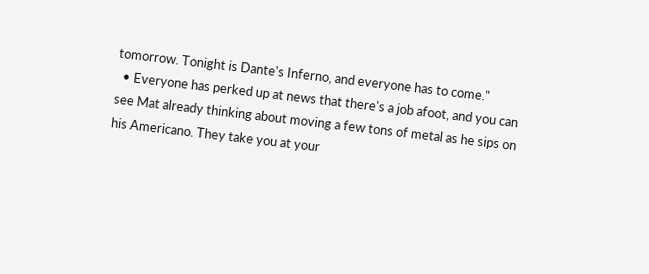tomorrow. Tonight is Dante's Inferno, and everyone has to come."
  • Everyone has perked up at news that there's a job afoot, and you can see Mat already thinking about moving a few tons of metal as he sips on his Americano. They take you at your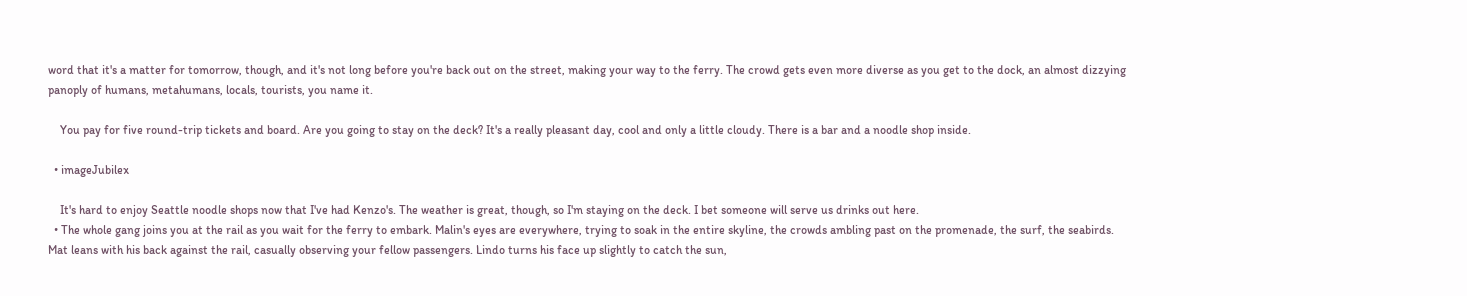word that it's a matter for tomorrow, though, and it's not long before you're back out on the street, making your way to the ferry. The crowd gets even more diverse as you get to the dock, an almost dizzying panoply of humans, metahumans, locals, tourists, you name it.

    You pay for five round-trip tickets and board. Are you going to stay on the deck? It's a really pleasant day, cool and only a little cloudy. There is a bar and a noodle shop inside.

  • imageJubilex

    It's hard to enjoy Seattle noodle shops now that I've had Kenzo's. The weather is great, though, so I'm staying on the deck. I bet someone will serve us drinks out here.
  • The whole gang joins you at the rail as you wait for the ferry to embark. Malin's eyes are everywhere, trying to soak in the entire skyline, the crowds ambling past on the promenade, the surf, the seabirds. Mat leans with his back against the rail, casually observing your fellow passengers. Lindo turns his face up slightly to catch the sun,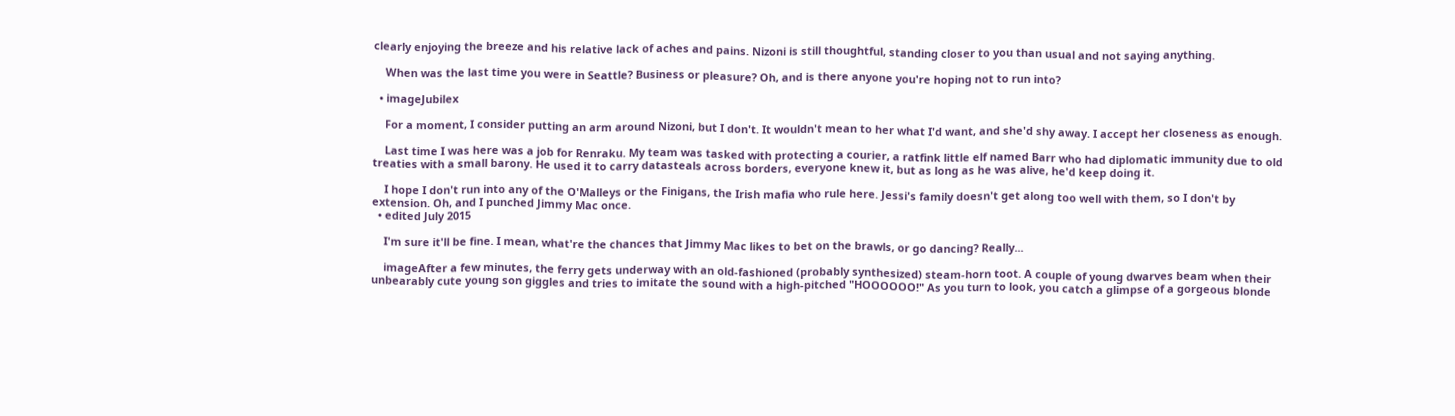clearly enjoying the breeze and his relative lack of aches and pains. Nizoni is still thoughtful, standing closer to you than usual and not saying anything.

    When was the last time you were in Seattle? Business or pleasure? Oh, and is there anyone you're hoping not to run into?

  • imageJubilex

    For a moment, I consider putting an arm around Nizoni, but I don't. It wouldn't mean to her what I'd want, and she'd shy away. I accept her closeness as enough.

    Last time I was here was a job for Renraku. My team was tasked with protecting a courier, a ratfink little elf named Barr who had diplomatic immunity due to old treaties with a small barony. He used it to carry datasteals across borders, everyone knew it, but as long as he was alive, he'd keep doing it.

    I hope I don't run into any of the O'Malleys or the Finigans, the Irish mafia who rule here. Jessi's family doesn't get along too well with them, so I don't by extension. Oh, and I punched Jimmy Mac once.
  • edited July 2015

    I'm sure it'll be fine. I mean, what're the chances that Jimmy Mac likes to bet on the brawls, or go dancing? Really...

    imageAfter a few minutes, the ferry gets underway with an old-fashioned (probably synthesized) steam-horn toot. A couple of young dwarves beam when their unbearably cute young son giggles and tries to imitate the sound with a high-pitched "HOOOOOO!" As you turn to look, you catch a glimpse of a gorgeous blonde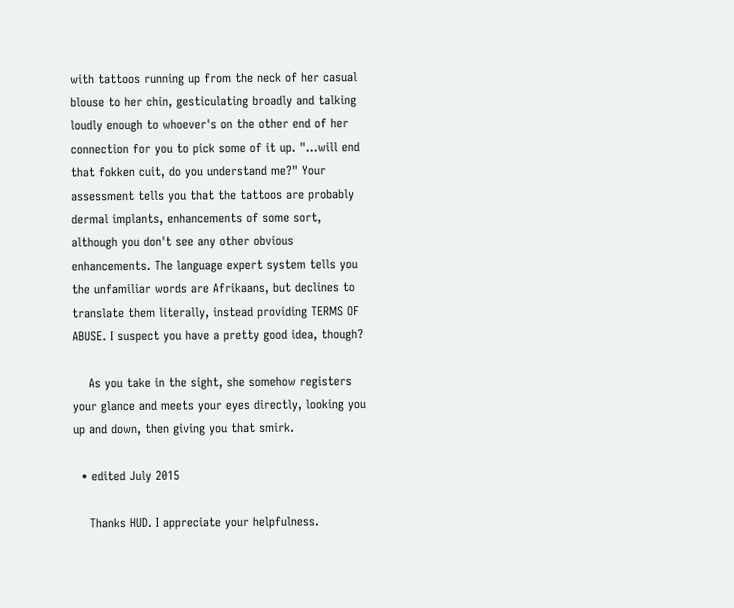with tattoos running up from the neck of her casual blouse to her chin, gesticulating broadly and talking loudly enough to whoever's on the other end of her connection for you to pick some of it up. "...will end that fokken cuit, do you understand me?" Your assessment tells you that the tattoos are probably dermal implants, enhancements of some sort, although you don't see any other obvious enhancements. The language expert system tells you the unfamiliar words are Afrikaans, but declines to translate them literally, instead providing TERMS OF ABUSE. I suspect you have a pretty good idea, though?

    As you take in the sight, she somehow registers your glance and meets your eyes directly, looking you up and down, then giving you that smirk.

  • edited July 2015

    Thanks HUD. I appreciate your helpfulness.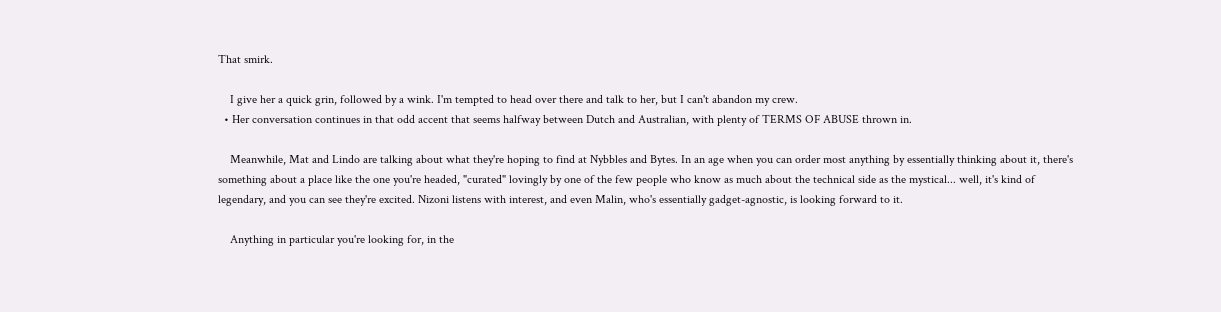That smirk.

    I give her a quick grin, followed by a wink. I'm tempted to head over there and talk to her, but I can't abandon my crew.
  • Her conversation continues in that odd accent that seems halfway between Dutch and Australian, with plenty of TERMS OF ABUSE thrown in.

    Meanwhile, Mat and Lindo are talking about what they're hoping to find at Nybbles and Bytes. In an age when you can order most anything by essentially thinking about it, there's something about a place like the one you're headed, "curated" lovingly by one of the few people who know as much about the technical side as the mystical... well, it's kind of legendary, and you can see they're excited. Nizoni listens with interest, and even Malin, who's essentially gadget-agnostic, is looking forward to it.

    Anything in particular you're looking for, in the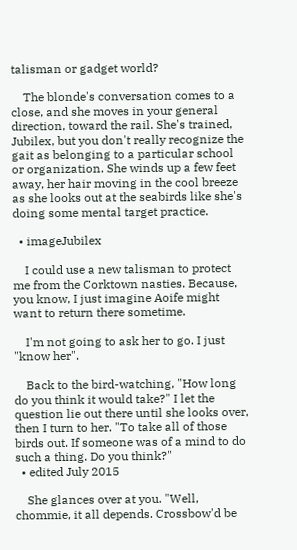talisman or gadget world?

    The blonde's conversation comes to a close, and she moves in your general direction, toward the rail. She's trained, Jubilex, but you don't really recognize the gait as belonging to a particular school or organization. She winds up a few feet away, her hair moving in the cool breeze as she looks out at the seabirds like she's doing some mental target practice.

  • imageJubilex

    I could use a new talisman to protect me from the Corktown nasties. Because, you know, I just imagine Aoife might want to return there sometime.

    I'm not going to ask her to go. I just "know her".

    Back to the bird-watching, "How long do you think it would take?" I let the question lie out there until she looks over, then I turn to her. "To take all of those birds out. If someone was of a mind to do such a thing. Do you think?"
  • edited July 2015

    She glances over at you. "Well, chommie, it all depends. Crossbow'd be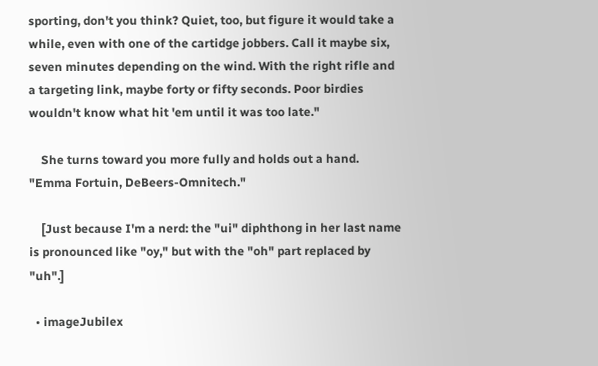sporting, don't you think? Quiet, too, but figure it would take a while, even with one of the cartidge jobbers. Call it maybe six, seven minutes depending on the wind. With the right rifle and a targeting link, maybe forty or fifty seconds. Poor birdies wouldn't know what hit 'em until it was too late."

    She turns toward you more fully and holds out a hand. "Emma Fortuin, DeBeers-Omnitech."

    [Just because I'm a nerd: the "ui" diphthong in her last name is pronounced like "oy," but with the "oh" part replaced by "uh".]

  • imageJubilex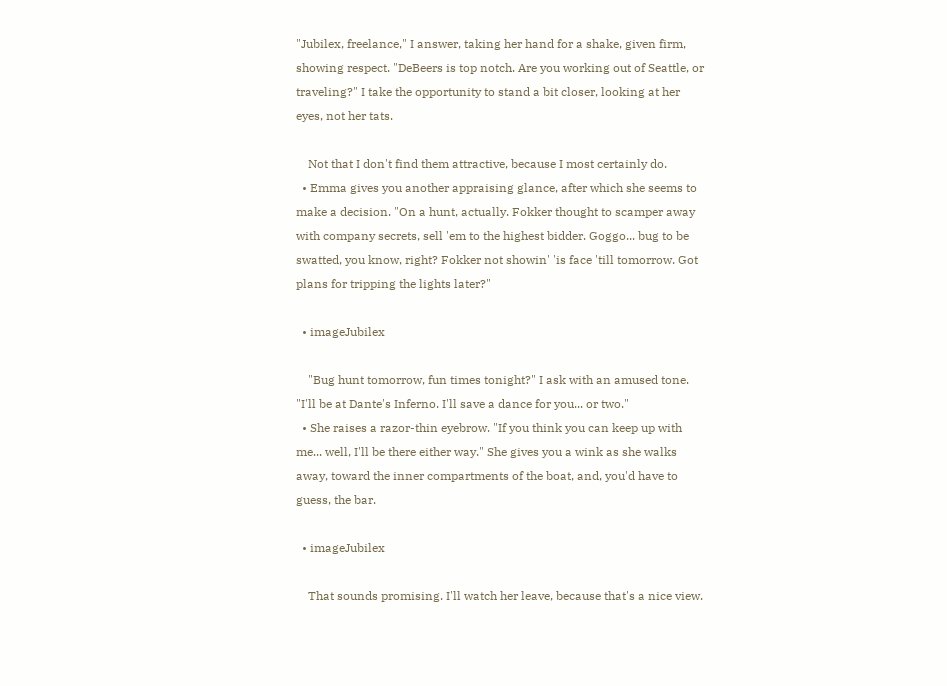"Jubilex, freelance," I answer, taking her hand for a shake, given firm, showing respect. "DeBeers is top notch. Are you working out of Seattle, or traveling?" I take the opportunity to stand a bit closer, looking at her eyes, not her tats.

    Not that I don't find them attractive, because I most certainly do.
  • Emma gives you another appraising glance, after which she seems to make a decision. "On a hunt, actually. Fokker thought to scamper away with company secrets, sell 'em to the highest bidder. Goggo... bug to be swatted, you know, right? Fokker not showin' 'is face 'till tomorrow. Got plans for tripping the lights later?"

  • imageJubilex

    "Bug hunt tomorrow, fun times tonight?" I ask with an amused tone. "I'll be at Dante's Inferno. I'll save a dance for you... or two."
  • She raises a razor-thin eyebrow. "If you think you can keep up with me... well, I'll be there either way." She gives you a wink as she walks away, toward the inner compartments of the boat, and, you'd have to guess, the bar.

  • imageJubilex

    That sounds promising. I'll watch her leave, because that's a nice view.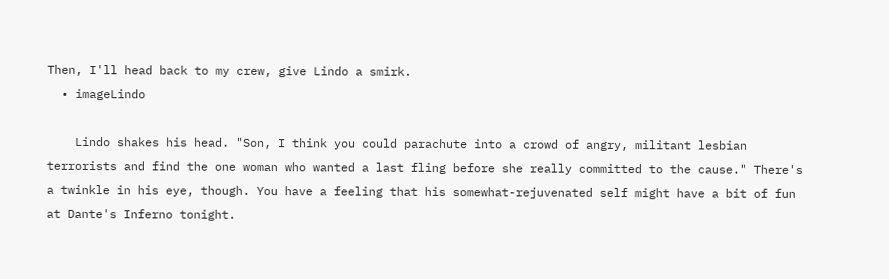Then, I'll head back to my crew, give Lindo a smirk.
  • imageLindo

    Lindo shakes his head. "Son, I think you could parachute into a crowd of angry, militant lesbian terrorists and find the one woman who wanted a last fling before she really committed to the cause." There's a twinkle in his eye, though. You have a feeling that his somewhat-rejuvenated self might have a bit of fun at Dante's Inferno tonight.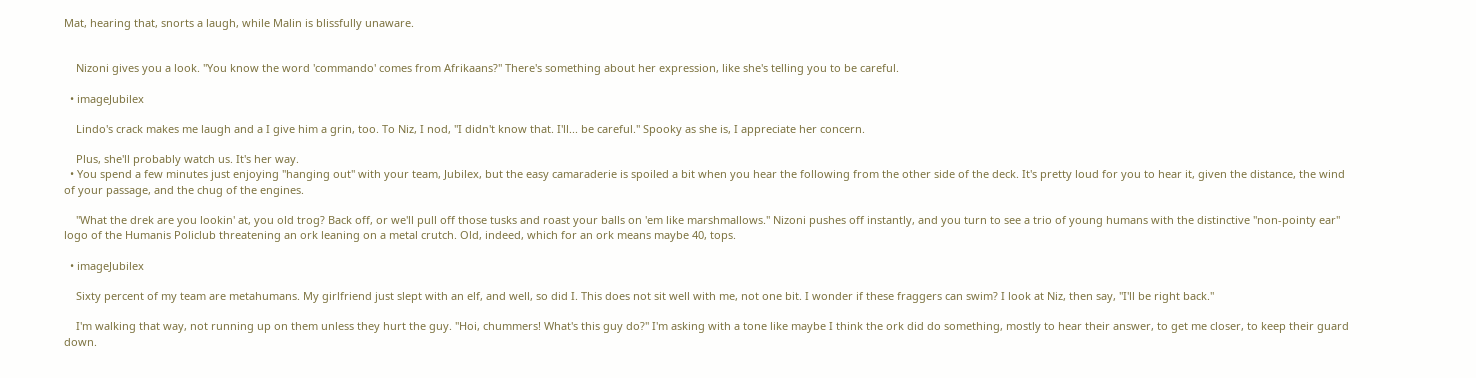Mat, hearing that, snorts a laugh, while Malin is blissfully unaware.


    Nizoni gives you a look. "You know the word 'commando' comes from Afrikaans?" There's something about her expression, like she's telling you to be careful.

  • imageJubilex

    Lindo's crack makes me laugh and a I give him a grin, too. To Niz, I nod, "I didn't know that. I'll... be careful." Spooky as she is, I appreciate her concern.

    Plus, she'll probably watch us. It's her way.
  • You spend a few minutes just enjoying "hanging out" with your team, Jubilex, but the easy camaraderie is spoiled a bit when you hear the following from the other side of the deck. It's pretty loud for you to hear it, given the distance, the wind of your passage, and the chug of the engines.

    "What the drek are you lookin' at, you old trog? Back off, or we'll pull off those tusks and roast your balls on 'em like marshmallows." Nizoni pushes off instantly, and you turn to see a trio of young humans with the distinctive "non-pointy ear" logo of the Humanis Policlub threatening an ork leaning on a metal crutch. Old, indeed, which for an ork means maybe 40, tops.

  • imageJubilex

    Sixty percent of my team are metahumans. My girlfriend just slept with an elf, and well, so did I. This does not sit well with me, not one bit. I wonder if these fraggers can swim? I look at Niz, then say, "I'll be right back."

    I'm walking that way, not running up on them unless they hurt the guy. "Hoi, chummers! What's this guy do?" I'm asking with a tone like maybe I think the ork did do something, mostly to hear their answer, to get me closer, to keep their guard down.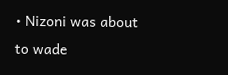• Nizoni was about to wade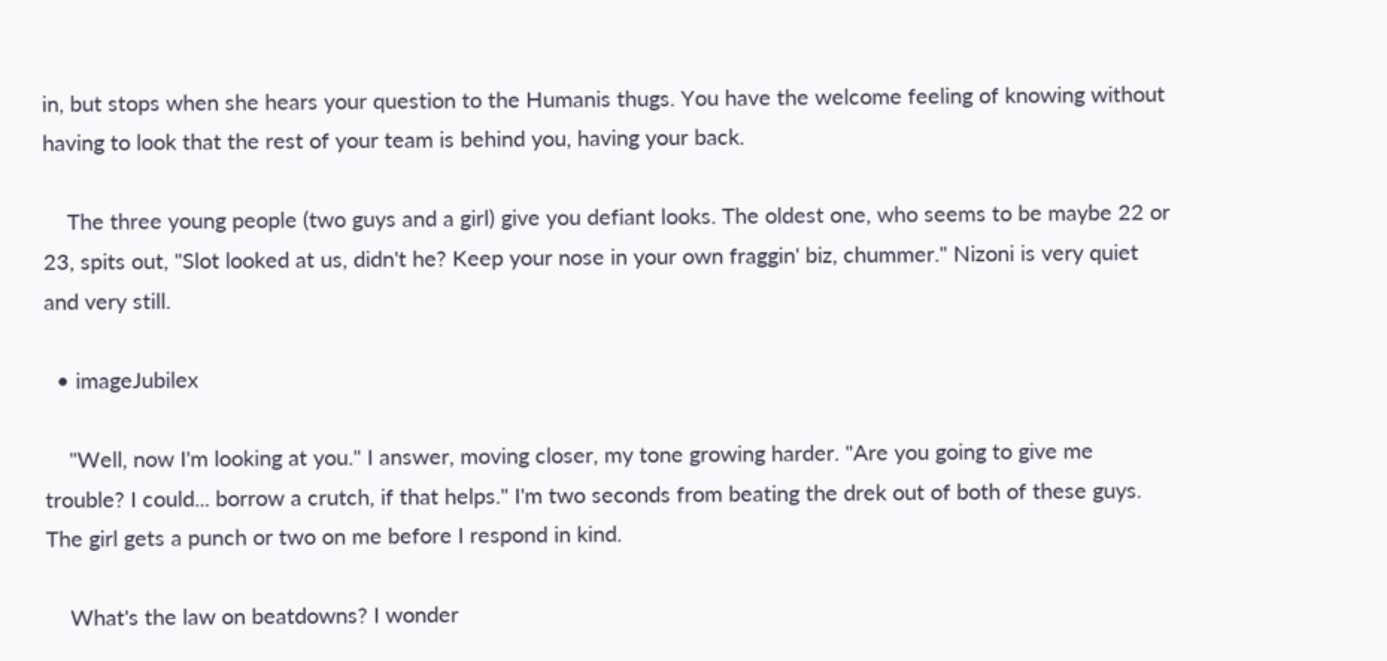in, but stops when she hears your question to the Humanis thugs. You have the welcome feeling of knowing without having to look that the rest of your team is behind you, having your back.

    The three young people (two guys and a girl) give you defiant looks. The oldest one, who seems to be maybe 22 or 23, spits out, "Slot looked at us, didn't he? Keep your nose in your own fraggin' biz, chummer." Nizoni is very quiet and very still.

  • imageJubilex

    "Well, now I'm looking at you." I answer, moving closer, my tone growing harder. "Are you going to give me trouble? I could... borrow a crutch, if that helps." I'm two seconds from beating the drek out of both of these guys. The girl gets a punch or two on me before I respond in kind.

    What's the law on beatdowns? I wonder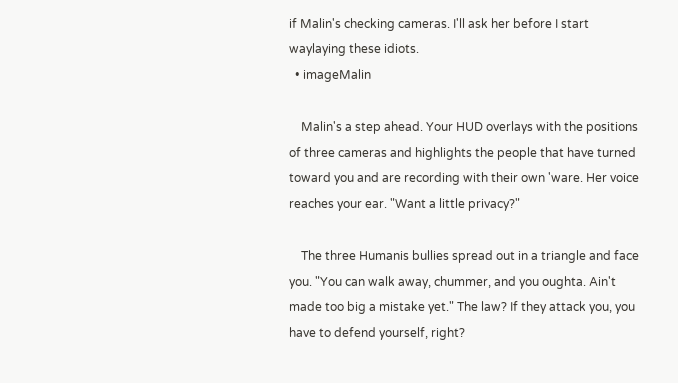if Malin's checking cameras. I'll ask her before I start waylaying these idiots.
  • imageMalin

    Malin's a step ahead. Your HUD overlays with the positions of three cameras and highlights the people that have turned toward you and are recording with their own 'ware. Her voice reaches your ear. "Want a little privacy?"

    The three Humanis bullies spread out in a triangle and face you. "You can walk away, chummer, and you oughta. Ain't made too big a mistake yet." The law? If they attack you, you have to defend yourself, right?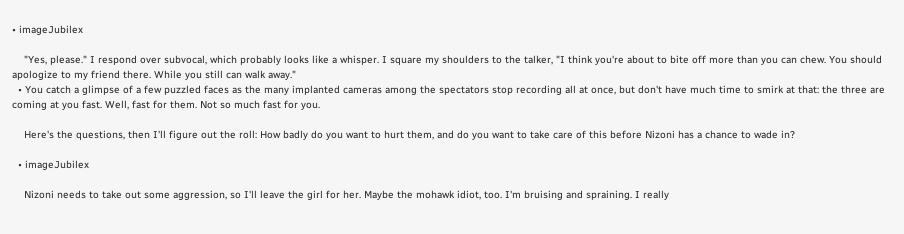• imageJubilex

    "Yes, please." I respond over subvocal, which probably looks like a whisper. I square my shoulders to the talker, "I think you're about to bite off more than you can chew. You should apologize to my friend there. While you still can walk away."
  • You catch a glimpse of a few puzzled faces as the many implanted cameras among the spectators stop recording all at once, but don't have much time to smirk at that: the three are coming at you fast. Well, fast for them. Not so much fast for you.

    Here's the questions, then I'll figure out the roll: How badly do you want to hurt them, and do you want to take care of this before Nizoni has a chance to wade in?

  • imageJubilex

    Nizoni needs to take out some aggression, so I'll leave the girl for her. Maybe the mohawk idiot, too. I'm bruising and spraining. I really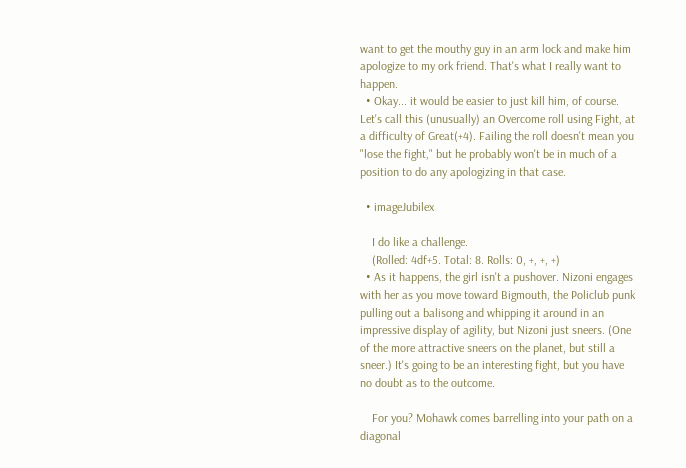want to get the mouthy guy in an arm lock and make him apologize to my ork friend. That's what I really want to happen.
  • Okay... it would be easier to just kill him, of course. Let's call this (unusually) an Overcome roll using Fight, at a difficulty of Great(+4). Failing the roll doesn't mean you "lose the fight," but he probably won't be in much of a position to do any apologizing in that case.

  • imageJubilex

    I do like a challenge.
    (Rolled: 4df+5. Total: 8. Rolls: 0, +, +, +)
  • As it happens, the girl isn't a pushover. Nizoni engages with her as you move toward Bigmouth, the Policlub punk pulling out a balisong and whipping it around in an impressive display of agility, but Nizoni just sneers. (One of the more attractive sneers on the planet, but still a sneer.) It's going to be an interesting fight, but you have no doubt as to the outcome.

    For you? Mohawk comes barrelling into your path on a diagonal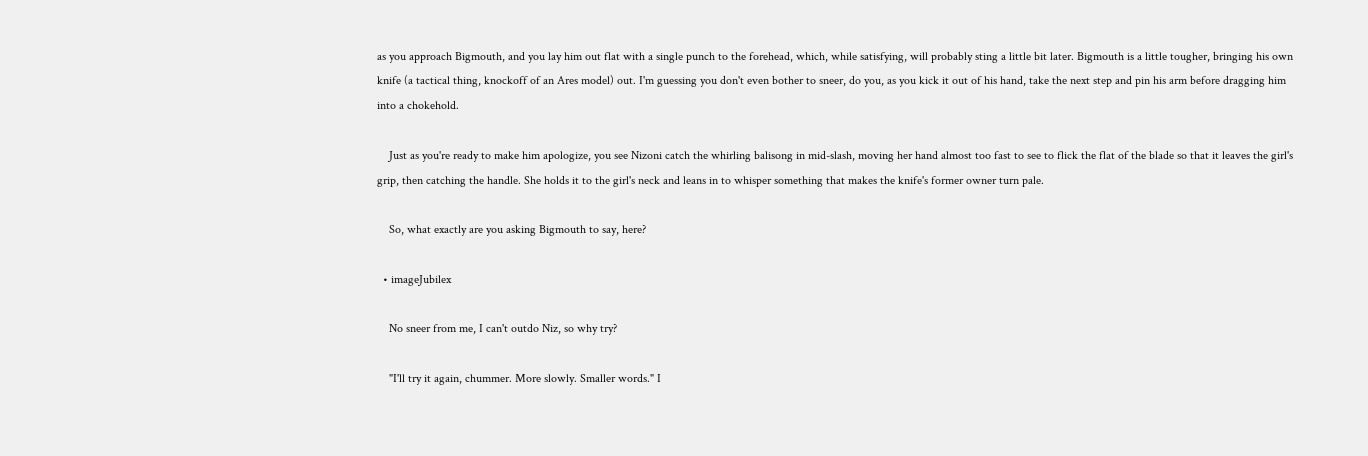as you approach Bigmouth, and you lay him out flat with a single punch to the forehead, which, while satisfying, will probably sting a little bit later. Bigmouth is a little tougher, bringing his own knife (a tactical thing, knockoff of an Ares model) out. I'm guessing you don't even bother to sneer, do you, as you kick it out of his hand, take the next step and pin his arm before dragging him into a chokehold.

    Just as you're ready to make him apologize, you see Nizoni catch the whirling balisong in mid-slash, moving her hand almost too fast to see to flick the flat of the blade so that it leaves the girl's grip, then catching the handle. She holds it to the girl's neck and leans in to whisper something that makes the knife's former owner turn pale.

    So, what exactly are you asking Bigmouth to say, here?

  • imageJubilex

    No sneer from me, I can't outdo Niz, so why try?

    "I'll try it again, chummer. More slowly. Smaller words." I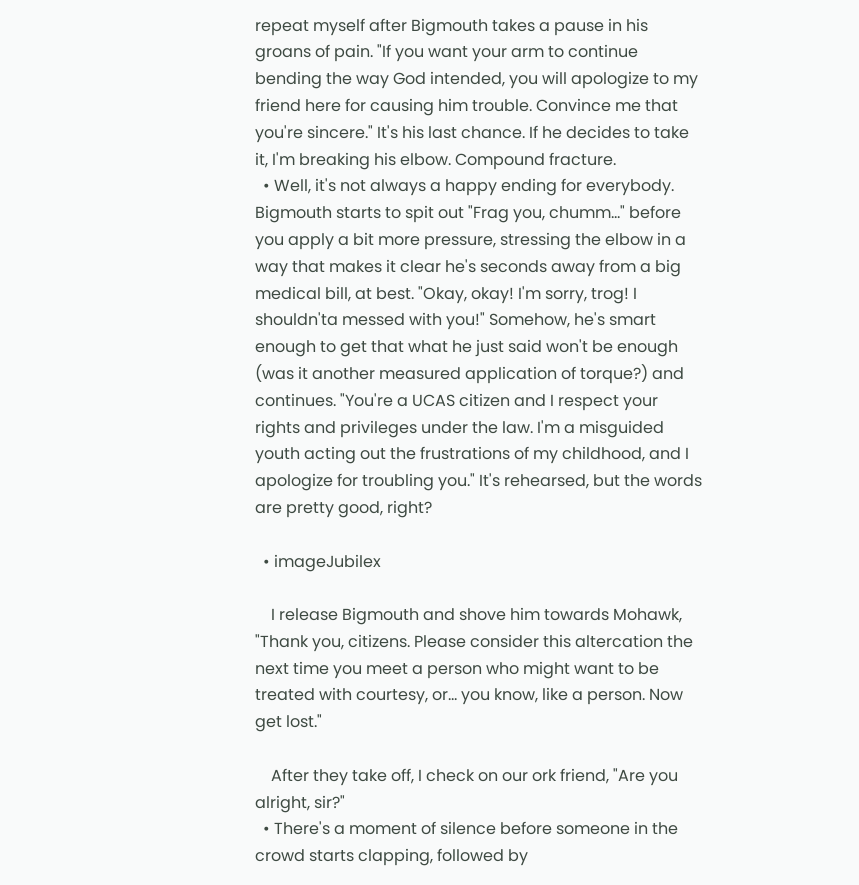repeat myself after Bigmouth takes a pause in his groans of pain. "If you want your arm to continue bending the way God intended, you will apologize to my friend here for causing him trouble. Convince me that you're sincere." It's his last chance. If he decides to take it, I'm breaking his elbow. Compound fracture.
  • Well, it's not always a happy ending for everybody. Bigmouth starts to spit out "Frag you, chumm..." before you apply a bit more pressure, stressing the elbow in a way that makes it clear he's seconds away from a big medical bill, at best. "Okay, okay! I'm sorry, trog! I shouldn'ta messed with you!" Somehow, he's smart enough to get that what he just said won't be enough (was it another measured application of torque?) and continues. "You're a UCAS citizen and I respect your rights and privileges under the law. I'm a misguided youth acting out the frustrations of my childhood, and I apologize for troubling you." It's rehearsed, but the words are pretty good, right?

  • imageJubilex

    I release Bigmouth and shove him towards Mohawk, "Thank you, citizens. Please consider this altercation the next time you meet a person who might want to be treated with courtesy, or... you know, like a person. Now get lost."

    After they take off, I check on our ork friend, "Are you alright, sir?"
  • There's a moment of silence before someone in the crowd starts clapping, followed by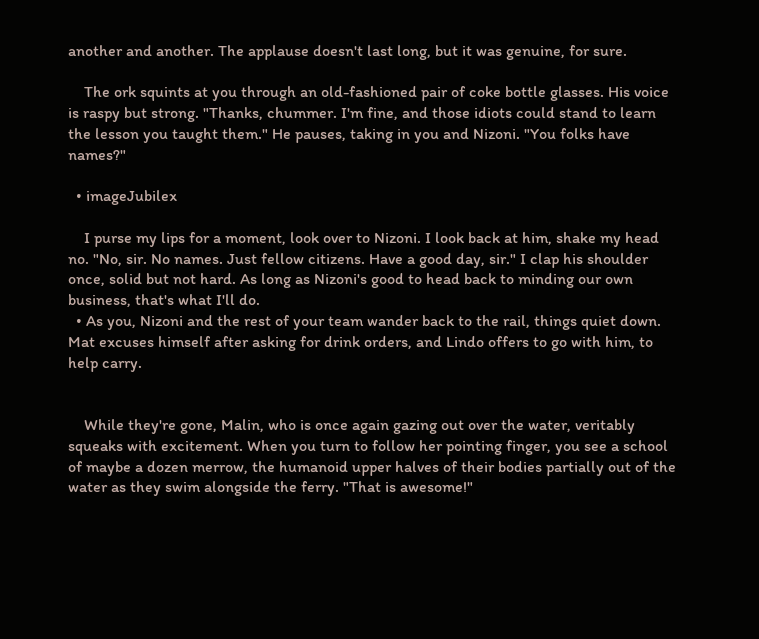another and another. The applause doesn't last long, but it was genuine, for sure.

    The ork squints at you through an old-fashioned pair of coke bottle glasses. His voice is raspy but strong. "Thanks, chummer. I'm fine, and those idiots could stand to learn the lesson you taught them." He pauses, taking in you and Nizoni. "You folks have names?"

  • imageJubilex

    I purse my lips for a moment, look over to Nizoni. I look back at him, shake my head no. "No, sir. No names. Just fellow citizens. Have a good day, sir." I clap his shoulder once, solid but not hard. As long as Nizoni's good to head back to minding our own business, that's what I'll do.
  • As you, Nizoni and the rest of your team wander back to the rail, things quiet down. Mat excuses himself after asking for drink orders, and Lindo offers to go with him, to help carry.


    While they're gone, Malin, who is once again gazing out over the water, veritably squeaks with excitement. When you turn to follow her pointing finger, you see a school of maybe a dozen merrow, the humanoid upper halves of their bodies partially out of the water as they swim alongside the ferry. "That is awesome!"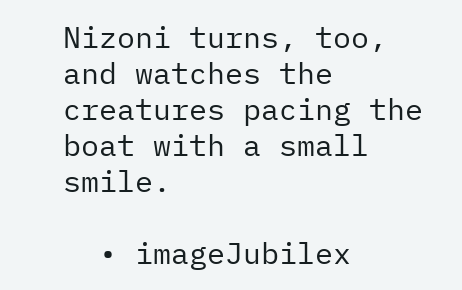Nizoni turns, too, and watches the creatures pacing the boat with a small smile.

  • imageJubilex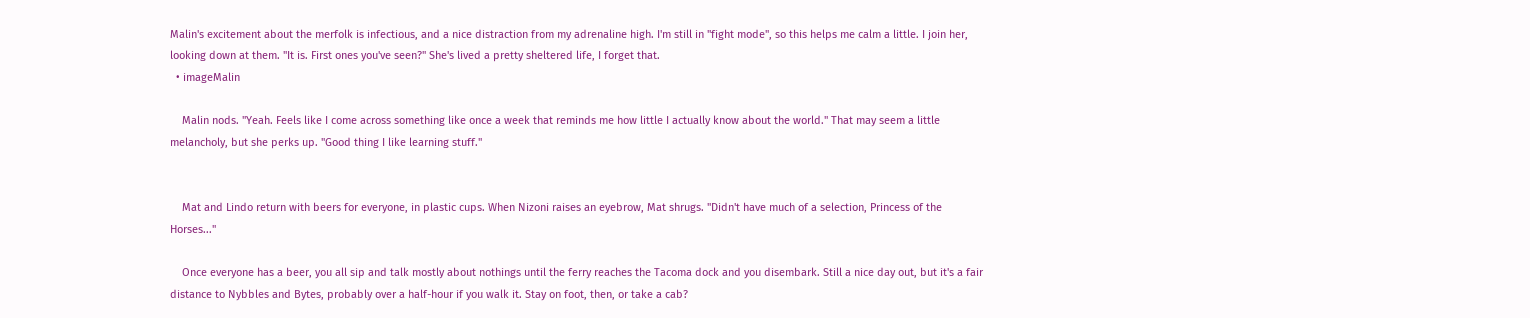Malin's excitement about the merfolk is infectious, and a nice distraction from my adrenaline high. I'm still in "fight mode", so this helps me calm a little. I join her, looking down at them. "It is. First ones you've seen?" She's lived a pretty sheltered life, I forget that.
  • imageMalin

    Malin nods. "Yeah. Feels like I come across something like once a week that reminds me how little I actually know about the world." That may seem a little melancholy, but she perks up. "Good thing I like learning stuff."


    Mat and Lindo return with beers for everyone, in plastic cups. When Nizoni raises an eyebrow, Mat shrugs. "Didn't have much of a selection, Princess of the Horses..."

    Once everyone has a beer, you all sip and talk mostly about nothings until the ferry reaches the Tacoma dock and you disembark. Still a nice day out, but it's a fair distance to Nybbles and Bytes, probably over a half-hour if you walk it. Stay on foot, then, or take a cab?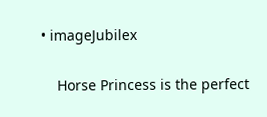• imageJubilex

    Horse Princess is the perfect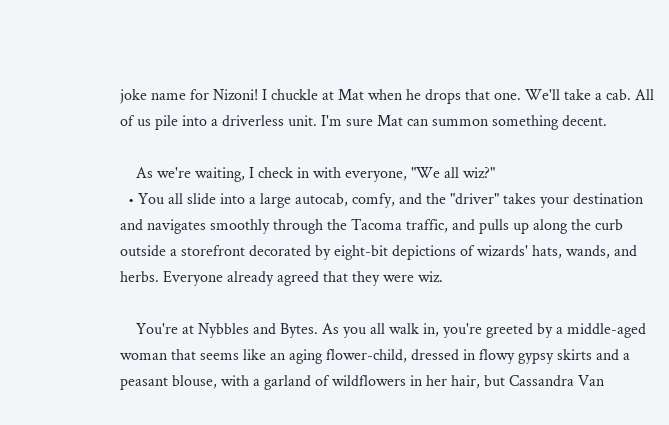joke name for Nizoni! I chuckle at Mat when he drops that one. We'll take a cab. All of us pile into a driverless unit. I'm sure Mat can summon something decent.

    As we're waiting, I check in with everyone, "We all wiz?"
  • You all slide into a large autocab, comfy, and the "driver" takes your destination and navigates smoothly through the Tacoma traffic, and pulls up along the curb outside a storefront decorated by eight-bit depictions of wizards' hats, wands, and herbs. Everyone already agreed that they were wiz.

    You're at Nybbles and Bytes. As you all walk in, you're greeted by a middle-aged woman that seems like an aging flower-child, dressed in flowy gypsy skirts and a peasant blouse, with a garland of wildflowers in her hair, but Cassandra Van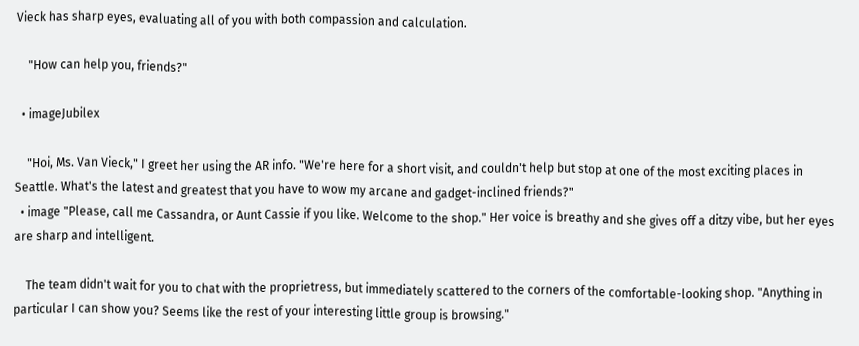Vieck has sharp eyes, evaluating all of you with both compassion and calculation.

    "How can help you, friends?"

  • imageJubilex

    "Hoi, Ms. Van Vieck," I greet her using the AR info. "We're here for a short visit, and couldn't help but stop at one of the most exciting places in Seattle. What's the latest and greatest that you have to wow my arcane and gadget-inclined friends?"
  • image "Please, call me Cassandra, or Aunt Cassie if you like. Welcome to the shop." Her voice is breathy and she gives off a ditzy vibe, but her eyes are sharp and intelligent.

    The team didn't wait for you to chat with the proprietress, but immediately scattered to the corners of the comfortable-looking shop. "Anything in particular I can show you? Seems like the rest of your interesting little group is browsing."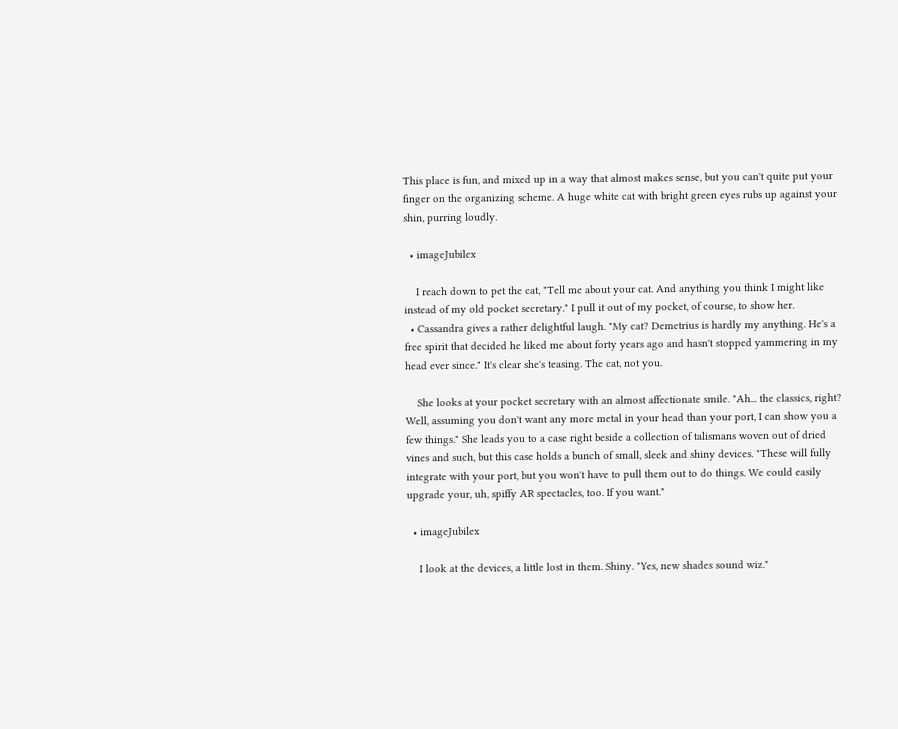This place is fun, and mixed up in a way that almost makes sense, but you can't quite put your finger on the organizing scheme. A huge white cat with bright green eyes rubs up against your shin, purring loudly.

  • imageJubilex

    I reach down to pet the cat, "Tell me about your cat. And anything you think I might like instead of my old pocket secretary." I pull it out of my pocket, of course, to show her.
  • Cassandra gives a rather delightful laugh. "My cat? Demetrius is hardly my anything. He's a free spirit that decided he liked me about forty years ago and hasn't stopped yammering in my head ever since." It's clear she's teasing. The cat, not you.

    She looks at your pocket secretary with an almost affectionate smile. "Ah... the classics, right? Well, assuming you don't want any more metal in your head than your port, I can show you a few things." She leads you to a case right beside a collection of talismans woven out of dried vines and such, but this case holds a bunch of small, sleek and shiny devices. "These will fully integrate with your port, but you won't have to pull them out to do things. We could easily upgrade your, uh, spiffy AR spectacles, too. If you want."

  • imageJubilex

    I look at the devices, a little lost in them. Shiny. "Yes, new shades sound wiz."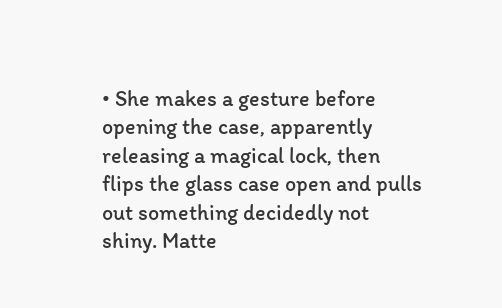• She makes a gesture before opening the case, apparently releasing a magical lock, then flips the glass case open and pulls out something decidedly not shiny. Matte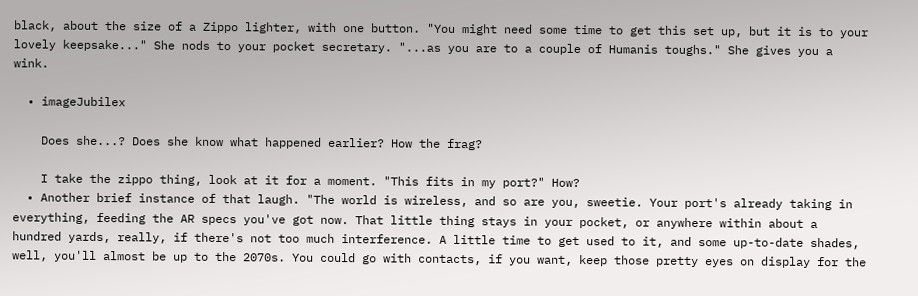black, about the size of a Zippo lighter, with one button. "You might need some time to get this set up, but it is to your lovely keepsake..." She nods to your pocket secretary. "...as you are to a couple of Humanis toughs." She gives you a wink.

  • imageJubilex

    Does she...? Does she know what happened earlier? How the frag?

    I take the zippo thing, look at it for a moment. "This fits in my port?" How?
  • Another brief instance of that laugh. "The world is wireless, and so are you, sweetie. Your port's already taking in everything, feeding the AR specs you've got now. That little thing stays in your pocket, or anywhere within about a hundred yards, really, if there's not too much interference. A little time to get used to it, and some up-to-date shades, well, you'll almost be up to the 2070s. You could go with contacts, if you want, keep those pretty eyes on display for the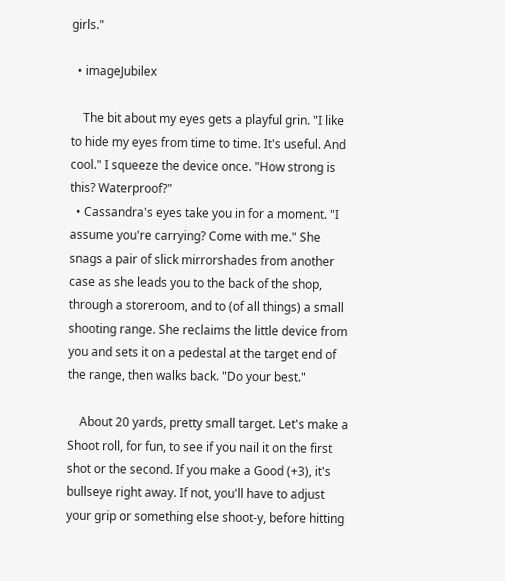girls."

  • imageJubilex

    The bit about my eyes gets a playful grin. "I like to hide my eyes from time to time. It's useful. And cool." I squeeze the device once. "How strong is this? Waterproof?"
  • Cassandra's eyes take you in for a moment. "I assume you're carrying? Come with me." She snags a pair of slick mirrorshades from another case as she leads you to the back of the shop, through a storeroom, and to (of all things) a small shooting range. She reclaims the little device from you and sets it on a pedestal at the target end of the range, then walks back. "Do your best."

    About 20 yards, pretty small target. Let's make a Shoot roll, for fun, to see if you nail it on the first shot or the second. If you make a Good (+3), it's bullseye right away. If not, you'll have to adjust your grip or something else shoot-y, before hitting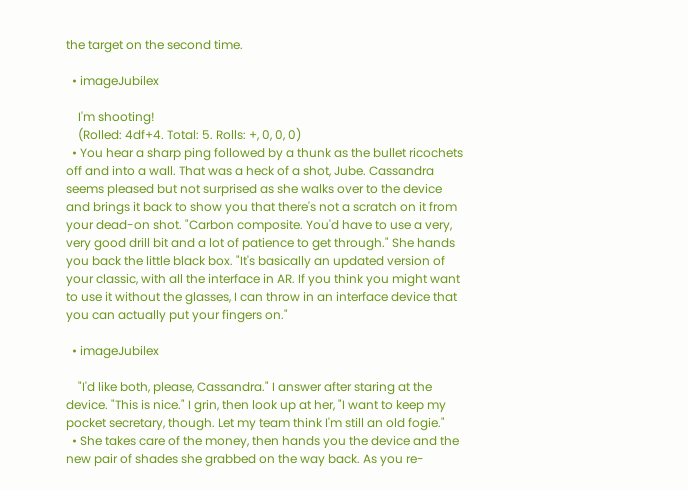the target on the second time.

  • imageJubilex

    I'm shooting!
    (Rolled: 4df+4. Total: 5. Rolls: +, 0, 0, 0)
  • You hear a sharp ping followed by a thunk as the bullet ricochets off and into a wall. That was a heck of a shot, Jube. Cassandra seems pleased but not surprised as she walks over to the device and brings it back to show you that there's not a scratch on it from your dead-on shot. "Carbon composite. You'd have to use a very, very good drill bit and a lot of patience to get through." She hands you back the little black box. "It's basically an updated version of your classic, with all the interface in AR. If you think you might want to use it without the glasses, I can throw in an interface device that you can actually put your fingers on."

  • imageJubilex

    "I'd like both, please, Cassandra." I answer after staring at the device. "This is nice." I grin, then look up at her, "I want to keep my pocket secretary, though. Let my team think I'm still an old fogie."
  • She takes care of the money, then hands you the device and the new pair of shades she grabbed on the way back. As you re-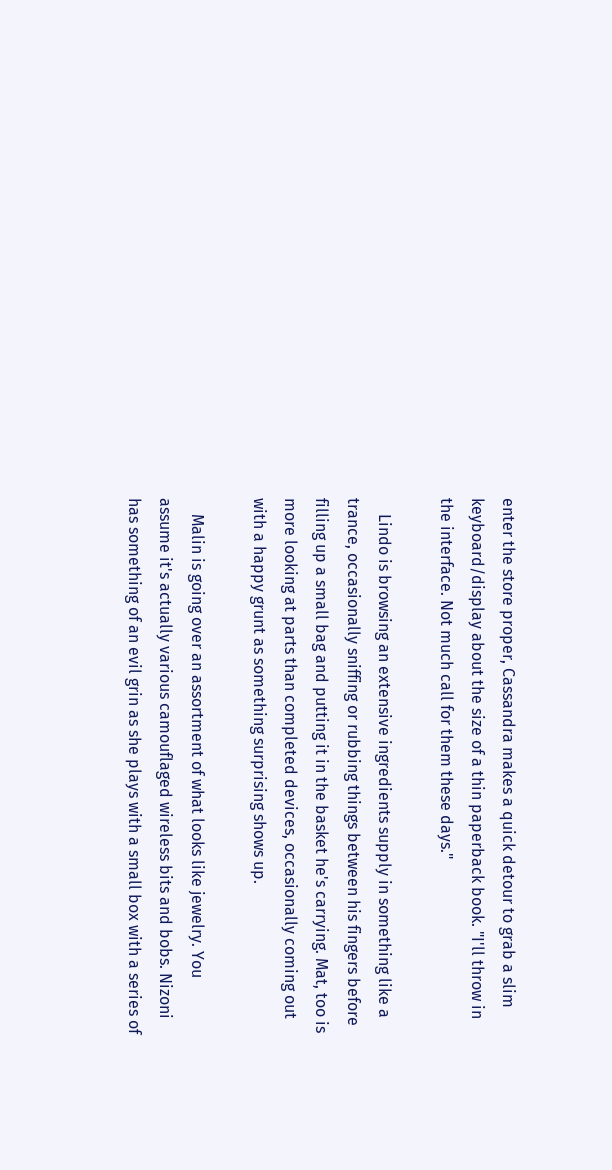enter the store proper, Cassandra makes a quick detour to grab a slim keyboard/display about the size of a thin paperback book. "I'll throw in the interface. Not much call for them these days."

    Lindo is browsing an extensive ingredients supply in something like a trance, occasionally sniffing or rubbing things between his fingers before filling up a small bag and putting it in the basket he's carrying. Mat, too is more looking at parts than completed devices, occasionally coming out with a happy grunt as something surprising shows up.

    Malin is going over an assortment of what looks like jewelry. You assume it's actually various camouflaged wireless bits and bobs. Nizoni has something of an evil grin as she plays with a small box with a series of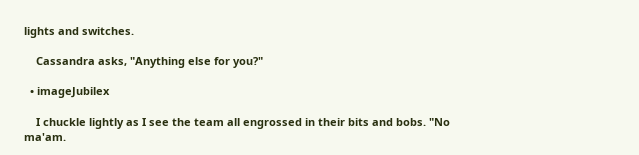lights and switches.

    Cassandra asks, "Anything else for you?"

  • imageJubilex

    I chuckle lightly as I see the team all engrossed in their bits and bobs. "No ma'am.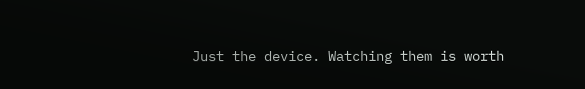Just the device. Watching them is worth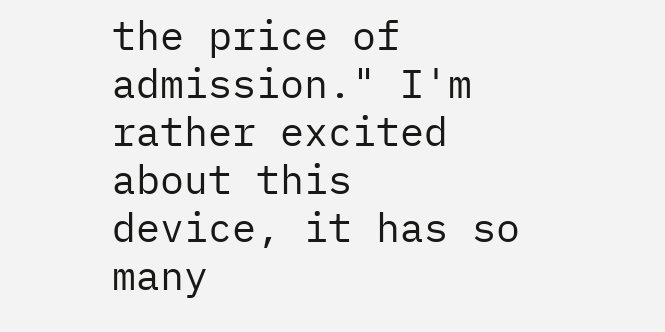the price of admission." I'm rather excited about this device, it has so many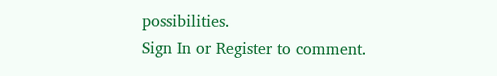possibilities.
Sign In or Register to comment.